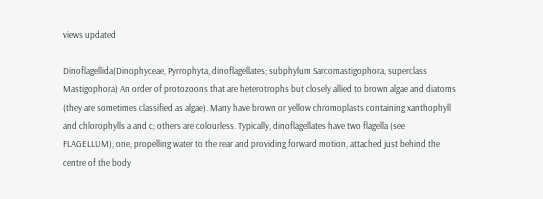views updated

Dinoflagellida(Dinophyceae, Pyrrophyta, dinoflagellates; subphylum Sarcomastigophora, superclass Mastigophora) An order of protozoons that are heterotrophs but closely allied to brown algae and diatoms (they are sometimes classified as algae). Many have brown or yellow chromoplasts containing xanthophyll and chlorophylls a and c; others are colourless. Typically, dinoflagellates have two flagella (see FLAGELLUM), one, propelling water to the rear and providing forward motion, attached just behind the centre of the body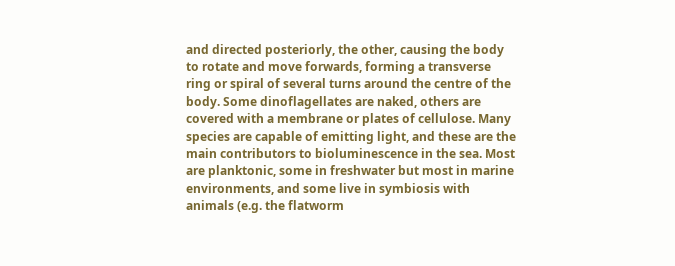and directed posteriorly, the other, causing the body to rotate and move forwards, forming a transverse ring or spiral of several turns around the centre of the body. Some dinoflagellates are naked, others are covered with a membrane or plates of cellulose. Many species are capable of emitting light, and these are the main contributors to bioluminescence in the sea. Most are planktonic, some in freshwater but most in marine environments, and some live in symbiosis with animals (e.g. the flatworm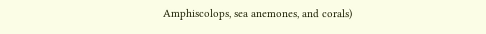Amphiscolops, sea anemones, and corals)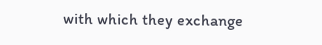with which they exchange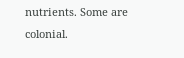nutrients. Some are colonial.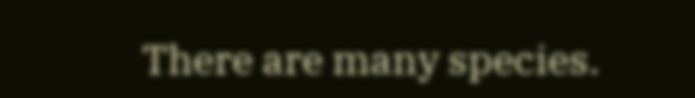There are many species.